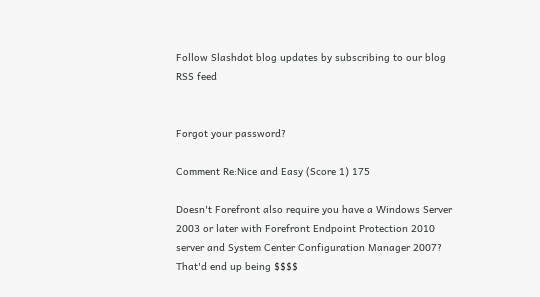Follow Slashdot blog updates by subscribing to our blog RSS feed


Forgot your password?

Comment Re:Nice and Easy (Score 1) 175

Doesn't Forefront also require you have a Windows Server 2003 or later with Forefront Endpoint Protection 2010 server and System Center Configuration Manager 2007? That'd end up being $$$$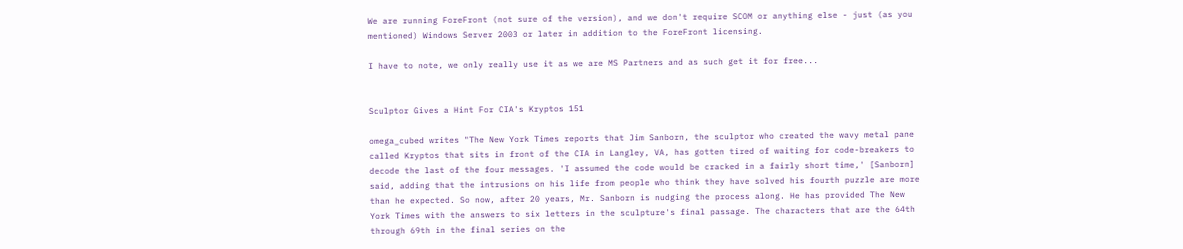We are running ForeFront (not sure of the version), and we don't require SCOM or anything else - just (as you mentioned) Windows Server 2003 or later in addition to the ForeFront licensing.

I have to note, we only really use it as we are MS Partners and as such get it for free...


Sculptor Gives a Hint For CIA's Kryptos 151

omega_cubed writes "The New York Times reports that Jim Sanborn, the sculptor who created the wavy metal pane called Kryptos that sits in front of the CIA in Langley, VA, has gotten tired of waiting for code-breakers to decode the last of the four messages. 'I assumed the code would be cracked in a fairly short time,' [Sanborn] said, adding that the intrusions on his life from people who think they have solved his fourth puzzle are more than he expected. So now, after 20 years, Mr. Sanborn is nudging the process along. He has provided The New York Times with the answers to six letters in the sculpture's final passage. The characters that are the 64th through 69th in the final series on the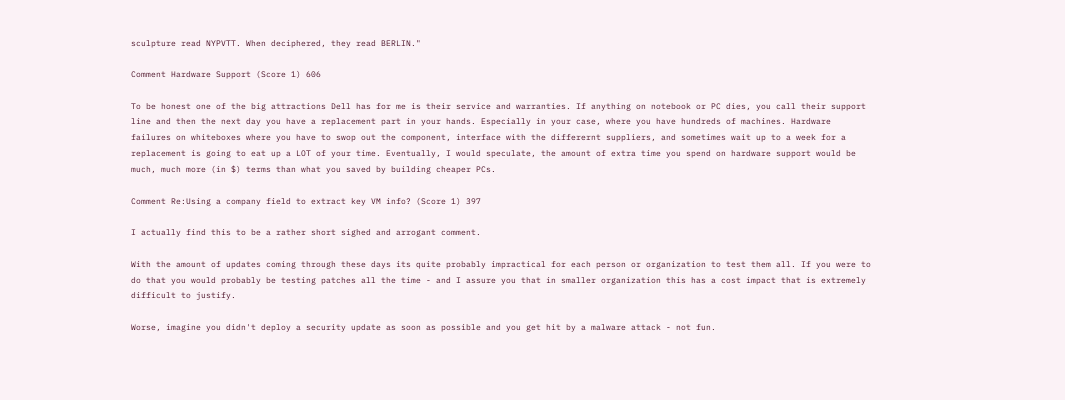sculpture read NYPVTT. When deciphered, they read BERLIN."

Comment Hardware Support (Score 1) 606

To be honest one of the big attractions Dell has for me is their service and warranties. If anything on notebook or PC dies, you call their support line and then the next day you have a replacement part in your hands. Especially in your case, where you have hundreds of machines. Hardware failures on whiteboxes where you have to swop out the component, interface with the differernt suppliers, and sometimes wait up to a week for a replacement is going to eat up a LOT of your time. Eventually, I would speculate, the amount of extra time you spend on hardware support would be much, much more (in $) terms than what you saved by building cheaper PCs.

Comment Re:Using a company field to extract key VM info? (Score 1) 397

I actually find this to be a rather short sighed and arrogant comment.

With the amount of updates coming through these days its quite probably impractical for each person or organization to test them all. If you were to do that you would probably be testing patches all the time - and I assure you that in smaller organization this has a cost impact that is extremely difficult to justify.

Worse, imagine you didn't deploy a security update as soon as possible and you get hit by a malware attack - not fun.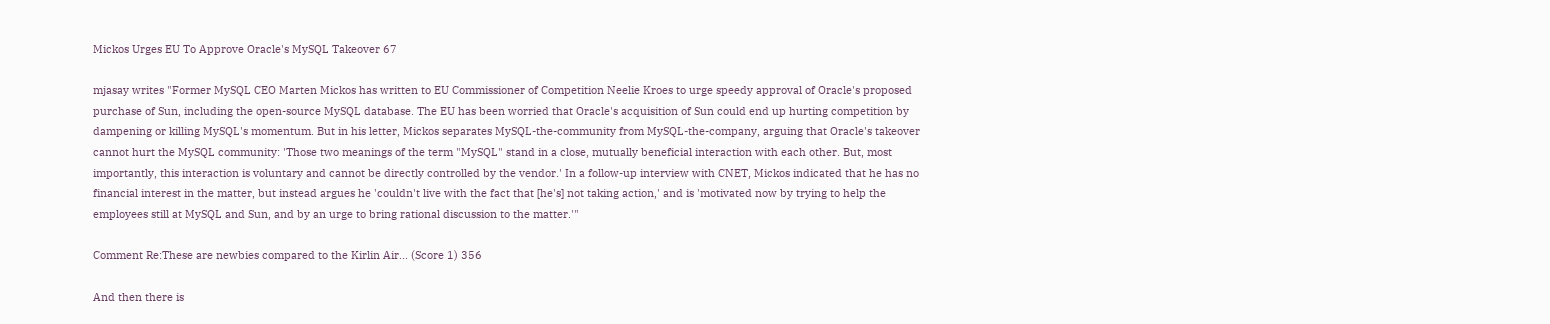Mickos Urges EU To Approve Oracle's MySQL Takeover 67

mjasay writes "Former MySQL CEO Marten Mickos has written to EU Commissioner of Competition Neelie Kroes to urge speedy approval of Oracle's proposed purchase of Sun, including the open-source MySQL database. The EU has been worried that Oracle's acquisition of Sun could end up hurting competition by dampening or killing MySQL's momentum. But in his letter, Mickos separates MySQL-the-community from MySQL-the-company, arguing that Oracle's takeover cannot hurt the MySQL community: 'Those two meanings of the term "MySQL" stand in a close, mutually beneficial interaction with each other. But, most importantly, this interaction is voluntary and cannot be directly controlled by the vendor.' In a follow-up interview with CNET, Mickos indicated that he has no financial interest in the matter, but instead argues he 'couldn't live with the fact that [he's] not taking action,' and is 'motivated now by trying to help the employees still at MySQL and Sun, and by an urge to bring rational discussion to the matter.'"

Comment Re:These are newbies compared to the Kirlin Air... (Score 1) 356

And then there is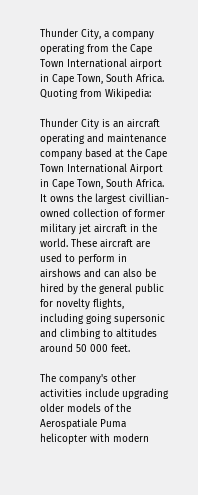Thunder City, a company operating from the Cape Town International airport in Cape Town, South Africa. Quoting from Wikipedia:

Thunder City is an aircraft operating and maintenance company based at the Cape Town International Airport in Cape Town, South Africa. It owns the largest civillian-owned collection of former military jet aircraft in the world. These aircraft are used to perform in airshows and can also be hired by the general public for novelty flights, including going supersonic and climbing to altitudes around 50 000 feet.

The company's other activities include upgrading older models of the Aerospatiale Puma helicopter with modern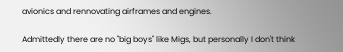avionics and rennovating airframes and engines.

Admittedly there are no "big boys" like Migs, but personally I don't think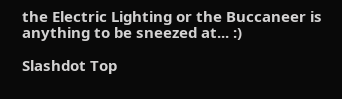the Electric Lighting or the Buccaneer is anything to be sneezed at... :)

Slashdot Top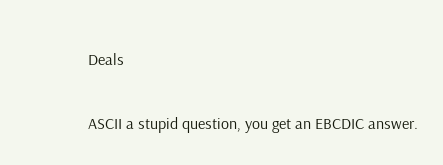Deals

ASCII a stupid question, you get an EBCDIC answer.